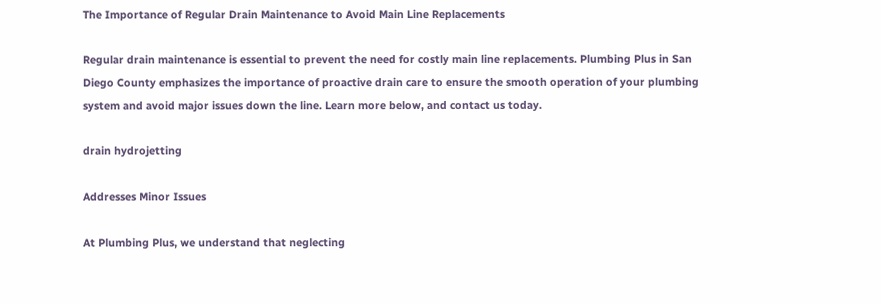The Importance of Regular Drain Maintenance to Avoid Main Line Replacements

Regular drain maintenance is essential to prevent the need for costly main line replacements. Plumbing Plus in San Diego County emphasizes the importance of proactive drain care to ensure the smooth operation of your plumbing system and avoid major issues down the line. Learn more below, and contact us today.

drain hydrojetting

Addresses Minor Issues

At Plumbing Plus, we understand that neglecting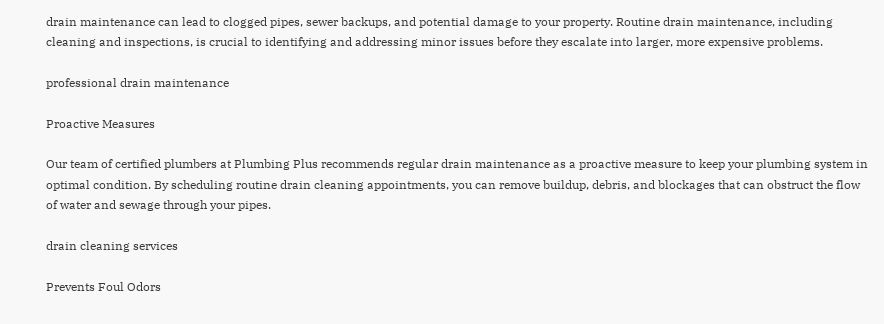drain maintenance can lead to clogged pipes, sewer backups, and potential damage to your property. Routine drain maintenance, including cleaning and inspections, is crucial to identifying and addressing minor issues before they escalate into larger, more expensive problems.

professional drain maintenance

Proactive Measures

Our team of certified plumbers at Plumbing Plus recommends regular drain maintenance as a proactive measure to keep your plumbing system in optimal condition. By scheduling routine drain cleaning appointments, you can remove buildup, debris, and blockages that can obstruct the flow of water and sewage through your pipes.

drain cleaning services

Prevents Foul Odors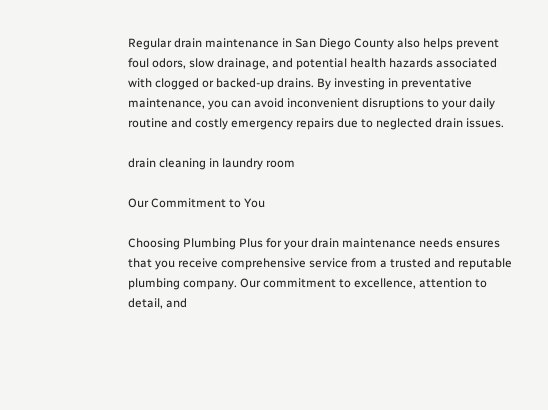Regular drain maintenance in San Diego County also helps prevent foul odors, slow drainage, and potential health hazards associated with clogged or backed-up drains. By investing in preventative maintenance, you can avoid inconvenient disruptions to your daily routine and costly emergency repairs due to neglected drain issues.

drain cleaning in laundry room

Our Commitment to You

Choosing Plumbing Plus for your drain maintenance needs ensures that you receive comprehensive service from a trusted and reputable plumbing company. Our commitment to excellence, attention to detail, and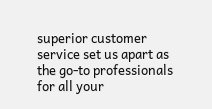superior customer service set us apart as the go-to professionals for all your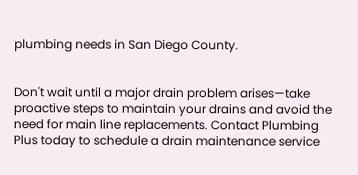plumbing needs in San Diego County.


Don't wait until a major drain problem arises—take proactive steps to maintain your drains and avoid the need for main line replacements. Contact Plumbing Plus today to schedule a drain maintenance service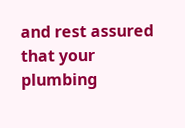and rest assured that your plumbing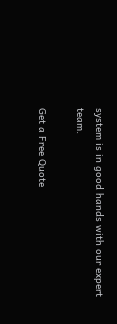system is in good hands with our expert team.

Get a Free Quote